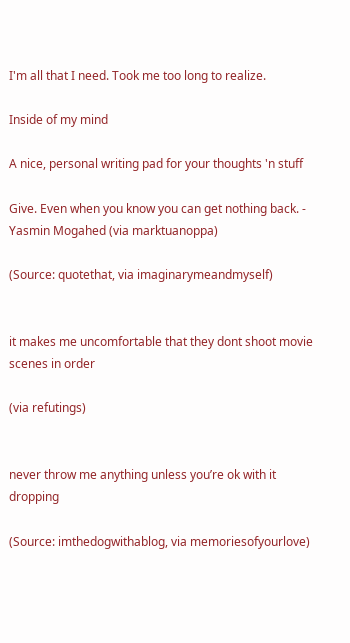I'm all that I need. Took me too long to realize.

Inside of my mind

A nice, personal writing pad for your thoughts 'n stuff

Give. Even when you know you can get nothing back. - Yasmin Mogahed (via marktuanoppa)

(Source: quotethat, via imaginarymeandmyself)


it makes me uncomfortable that they dont shoot movie scenes in order

(via refutings)


never throw me anything unless you’re ok with it dropping

(Source: imthedogwithablog, via memoriesofyourlove)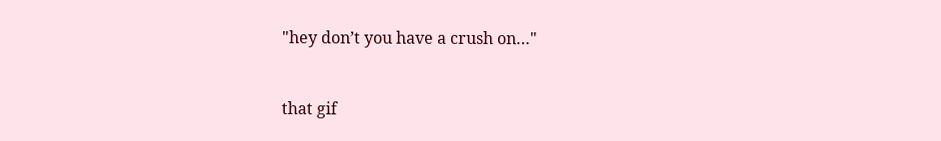"hey don’t you have a crush on…"


that gif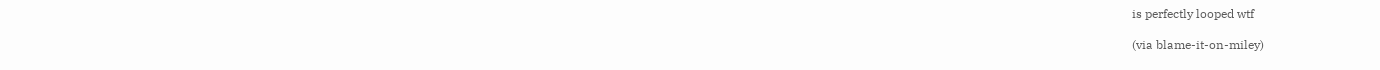is perfectly looped wtf

(via blame-it-on-miley)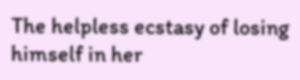The helpless ecstasy of losing himself in her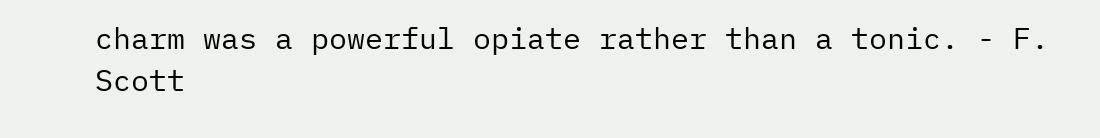charm was a powerful opiate rather than a tonic. - F. Scott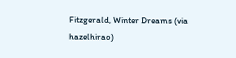Fitzgerald, Winter Dreams (via hazelhirao)